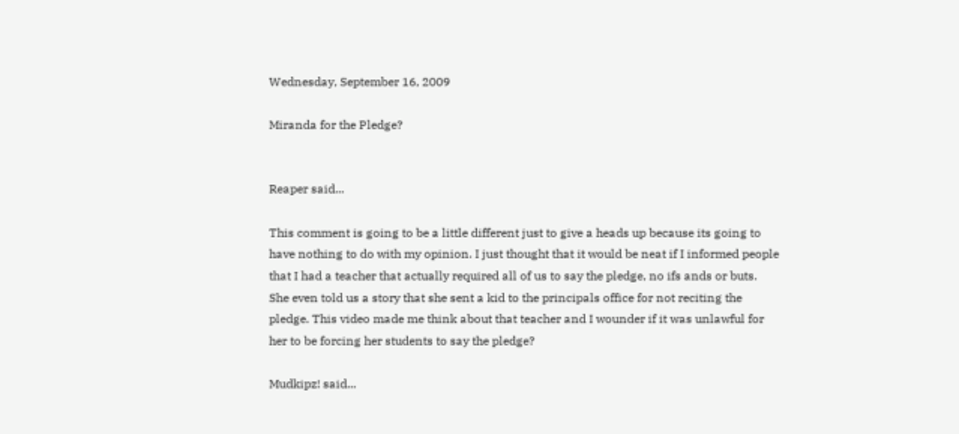Wednesday, September 16, 2009

Miranda for the Pledge?


Reaper said...

This comment is going to be a little different just to give a heads up because its going to have nothing to do with my opinion. I just thought that it would be neat if I informed people that I had a teacher that actually required all of us to say the pledge, no ifs ands or buts. She even told us a story that she sent a kid to the principals office for not reciting the pledge. This video made me think about that teacher and I wounder if it was unlawful for her to be forcing her students to say the pledge?

Mudkipz! said...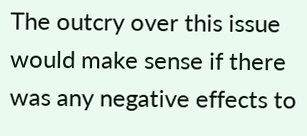The outcry over this issue would make sense if there was any negative effects to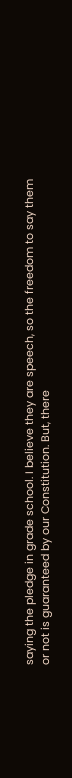saying the pledge in grade school. I believe they are speech, so the freedom to say them or not is guaranteed by our Constitution. But, there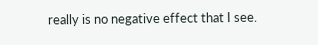really is no negative effect that I see.